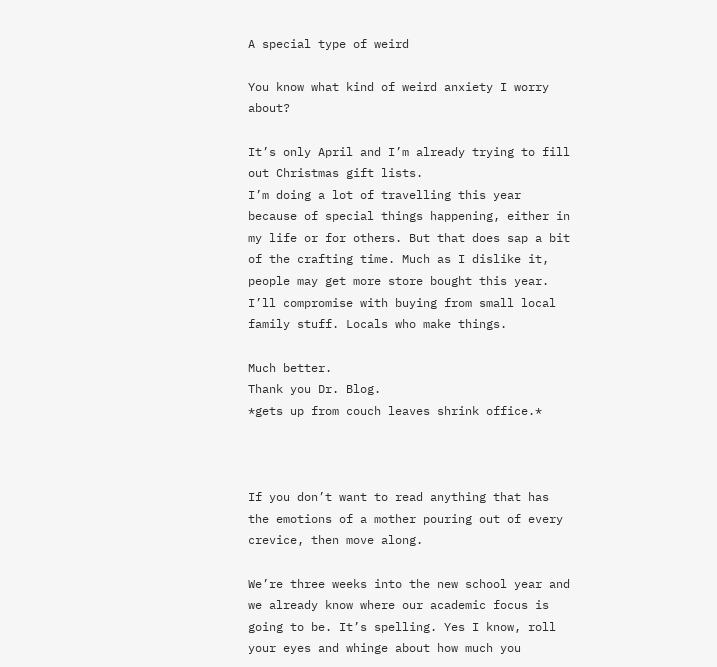A special type of weird

You know what kind of weird anxiety I worry about?

It’s only April and I’m already trying to fill out Christmas gift lists.
I’m doing a lot of travelling this year because of special things happening, either in my life or for others. But that does sap a bit of the crafting time. Much as I dislike it, people may get more store bought this year. I’ll compromise with buying from small local family stuff. Locals who make things.

Much better.
Thank you Dr. Blog.
*gets up from couch leaves shrink office.*



If you don’t want to read anything that has the emotions of a mother pouring out of every crevice, then move along.

We’re three weeks into the new school year and we already know where our academic focus is going to be. It’s spelling. Yes I know, roll your eyes and whinge about how much you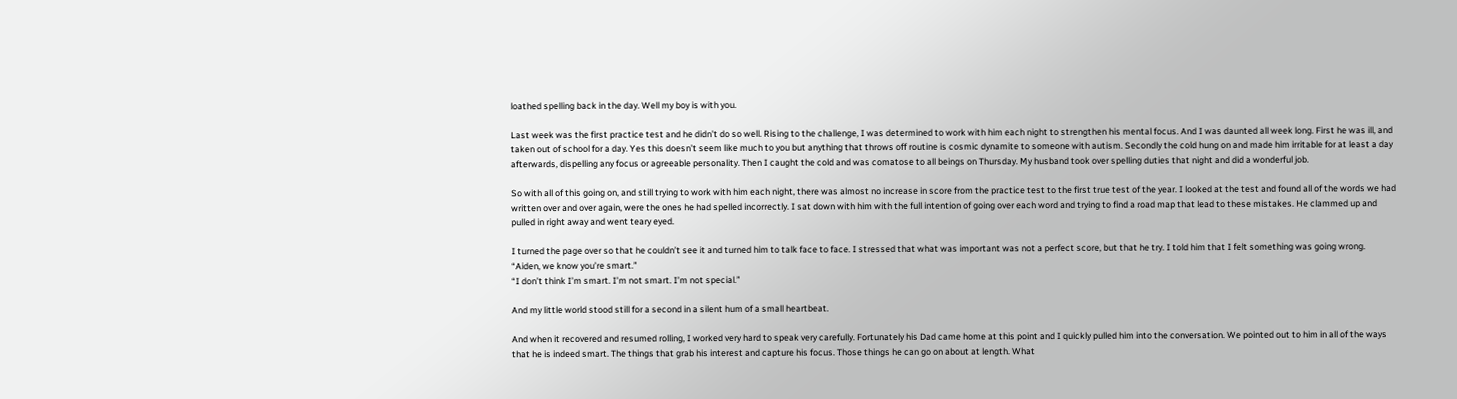loathed spelling back in the day. Well my boy is with you.

Last week was the first practice test and he didn’t do so well. Rising to the challenge, I was determined to work with him each night to strengthen his mental focus. And I was daunted all week long. First he was ill, and taken out of school for a day. Yes this doesn’t seem like much to you but anything that throws off routine is cosmic dynamite to someone with autism. Secondly the cold hung on and made him irritable for at least a day afterwards, dispelling any focus or agreeable personality. Then I caught the cold and was comatose to all beings on Thursday. My husband took over spelling duties that night and did a wonderful job.

So with all of this going on, and still trying to work with him each night, there was almost no increase in score from the practice test to the first true test of the year. I looked at the test and found all of the words we had written over and over again, were the ones he had spelled incorrectly. I sat down with him with the full intention of going over each word and trying to find a road map that lead to these mistakes. He clammed up and pulled in right away and went teary eyed.

I turned the page over so that he couldn’t see it and turned him to talk face to face. I stressed that what was important was not a perfect score, but that he try. I told him that I felt something was going wrong.
“Aiden, we know you’re smart.”
“I don’t think I’m smart. I’m not smart. I’m not special.”

And my little world stood still for a second in a silent hum of a small heartbeat.

And when it recovered and resumed rolling, I worked very hard to speak very carefully. Fortunately his Dad came home at this point and I quickly pulled him into the conversation. We pointed out to him in all of the ways that he is indeed smart. The things that grab his interest and capture his focus. Those things he can go on about at length. What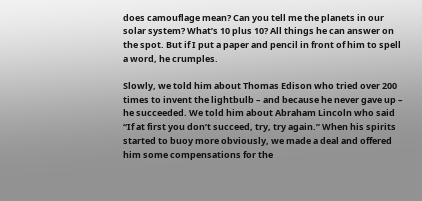does camouflage mean? Can you tell me the planets in our solar system? What’s 10 plus 10? All things he can answer on the spot. But if I put a paper and pencil in front of him to spell a word, he crumples.

Slowly, we told him about Thomas Edison who tried over 200 times to invent the lightbulb – and because he never gave up – he succeeded. We told him about Abraham Lincoln who said “If at first you don’t succeed, try, try again.” When his spirits started to buoy more obviously, we made a deal and offered him some compensations for the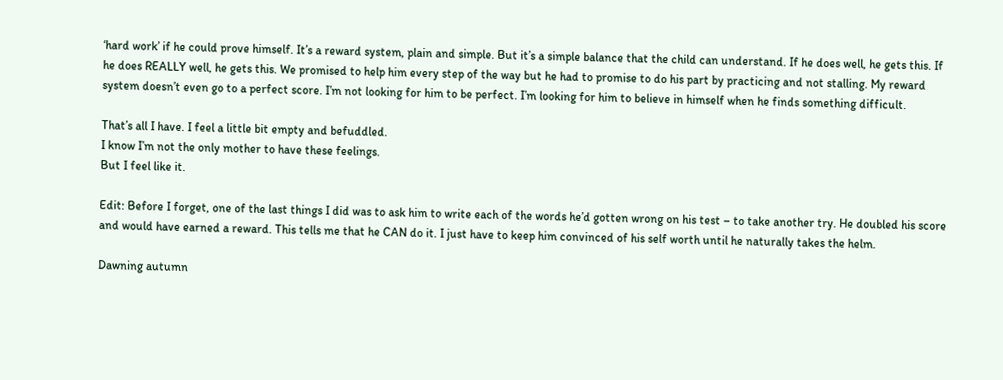‘hard work’ if he could prove himself. It’s a reward system, plain and simple. But it’s a simple balance that the child can understand. If he does well, he gets this. If he does REALLY well, he gets this. We promised to help him every step of the way but he had to promise to do his part by practicing and not stalling. My reward system doesn’t even go to a perfect score. I’m not looking for him to be perfect. I’m looking for him to believe in himself when he finds something difficult.

That’s all I have. I feel a little bit empty and befuddled.
I know I’m not the only mother to have these feelings.
But I feel like it.

Edit: Before I forget, one of the last things I did was to ask him to write each of the words he’d gotten wrong on his test – to take another try. He doubled his score and would have earned a reward. This tells me that he CAN do it. I just have to keep him convinced of his self worth until he naturally takes the helm.

Dawning autumn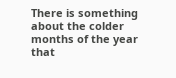There is something about the colder months of the year that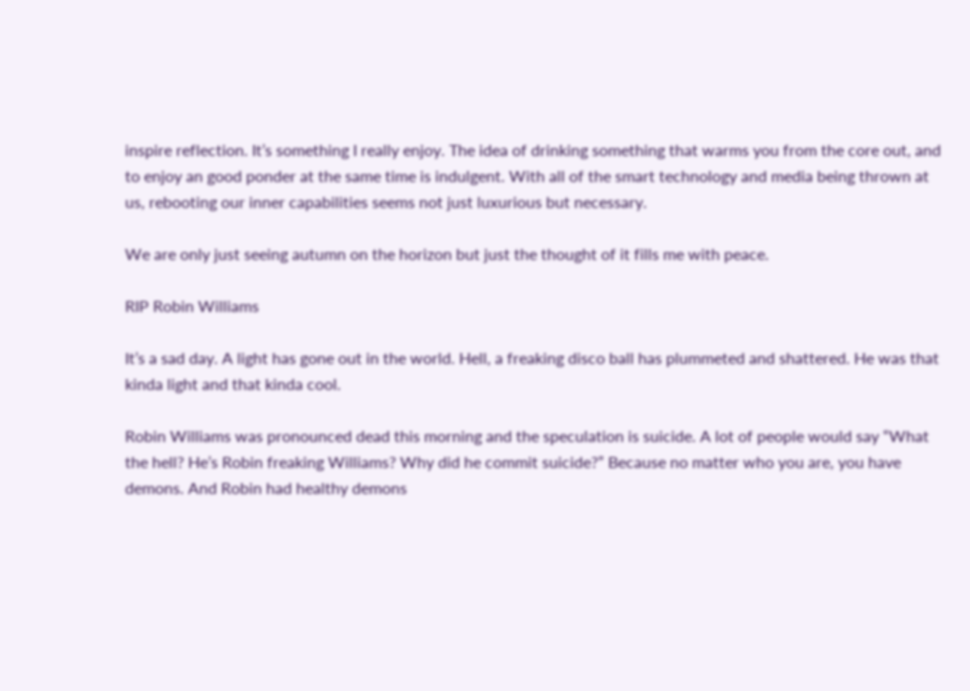inspire reflection. It’s something I really enjoy. The idea of drinking something that warms you from the core out, and to enjoy an good ponder at the same time is indulgent. With all of the smart technology and media being thrown at us, rebooting our inner capabilities seems not just luxurious but necessary.

We are only just seeing autumn on the horizon but just the thought of it fills me with peace.

RIP Robin Williams

It’s a sad day. A light has gone out in the world. Hell, a freaking disco ball has plummeted and shattered. He was that kinda light and that kinda cool.

Robin Williams was pronounced dead this morning and the speculation is suicide. A lot of people would say “What the hell? He’s Robin freaking Williams? Why did he commit suicide?” Because no matter who you are, you have demons. And Robin had healthy demons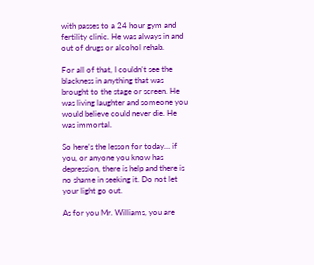with passes to a 24 hour gym and fertility clinic. He was always in and out of drugs or alcohol rehab.

For all of that, I couldn’t see the blackness in anything that was brought to the stage or screen. He was living laughter and someone you would believe could never die. He was immortal.

So here’s the lesson for today… if you, or anyone you know has depression, there is help and there is no shame in seeking it. Do not let your light go out.

As for you Mr. Williams, you are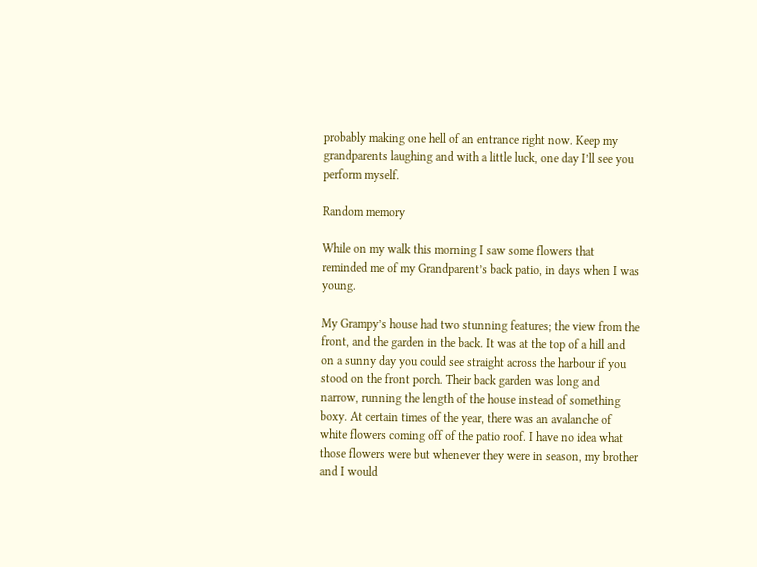probably making one hell of an entrance right now. Keep my grandparents laughing and with a little luck, one day I’ll see you perform myself.

Random memory

While on my walk this morning I saw some flowers that reminded me of my Grandparent’s back patio, in days when I was young.

My Grampy’s house had two stunning features; the view from the front, and the garden in the back. It was at the top of a hill and on a sunny day you could see straight across the harbour if you stood on the front porch. Their back garden was long and narrow, running the length of the house instead of something boxy. At certain times of the year, there was an avalanche of white flowers coming off of the patio roof. I have no idea what those flowers were but whenever they were in season, my brother and I would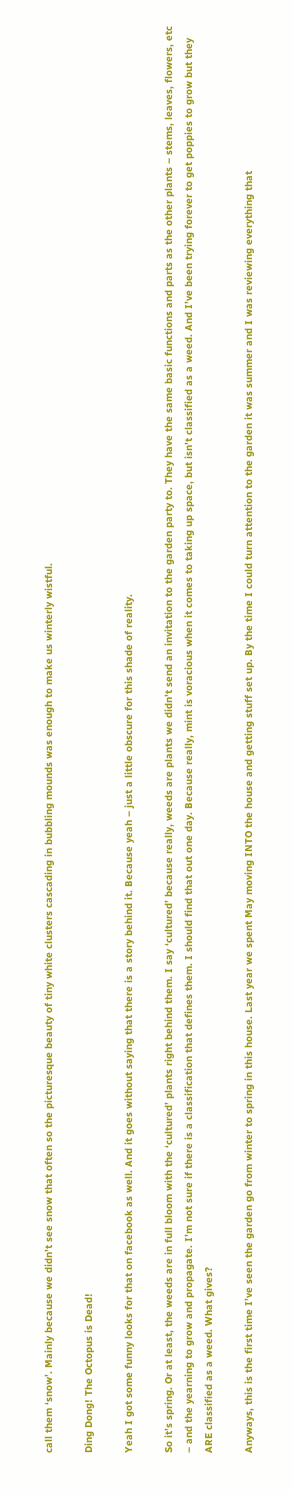call them ‘snow’. Mainly because we didn’t see snow that often so the picturesque beauty of tiny white clusters cascading in bubbling mounds was enough to make us winterly wistful.

Ding Dong! The Octopus is Dead!

Yeah I got some funny looks for that on facebook as well. And it goes without saying that there is a story behind it. Because yeah – just a little obscure for this shade of reality.

So it’s spring. Or at least, the weeds are in full bloom with the ‘cultured’ plants right behind them. I say ‘cultured’ because really, weeds are plants we didn’t send an invitation to the garden party to. They have the same basic functions and parts as the other plants – stems, leaves, flowers, etc – and the yearning to grow and propagate. I’m not sure if there is a classification that defines them. I should find that out one day. Because really, mint is voracious when it comes to taking up space, but isn’t classified as a weed. And I’ve been trying forever to get poppies to grow but they ARE classified as a weed. What gives?

Anyways, this is the first time I’ve seen the garden go from winter to spring in this house. Last year we spent May moving INTO the house and getting stuff set up. By the time I could turn attention to the garden it was summer and I was reviewing everything that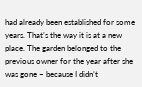had already been established for some years. That’s the way it is at a new place. The garden belonged to the previous owner for the year after she was gone – because I didn’t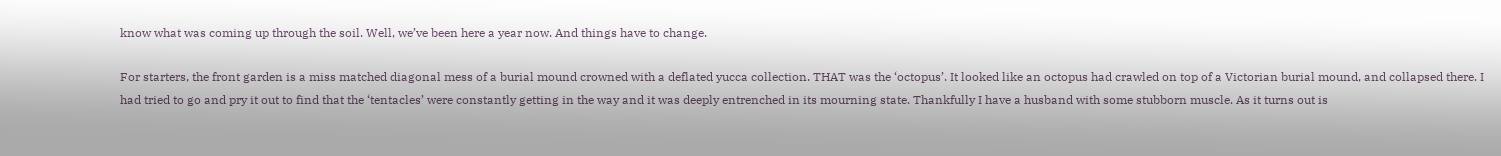know what was coming up through the soil. Well, we’ve been here a year now. And things have to change.

For starters, the front garden is a miss matched diagonal mess of a burial mound crowned with a deflated yucca collection. THAT was the ‘octopus’. It looked like an octopus had crawled on top of a Victorian burial mound, and collapsed there. I had tried to go and pry it out to find that the ‘tentacles’ were constantly getting in the way and it was deeply entrenched in its mourning state. Thankfully I have a husband with some stubborn muscle. As it turns out is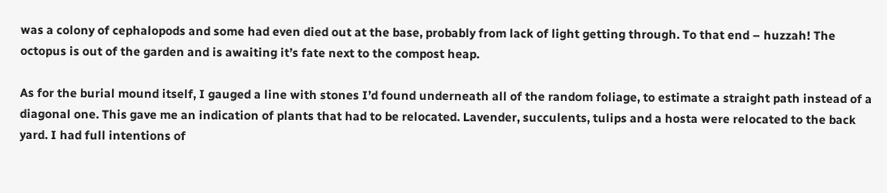was a colony of cephalopods and some had even died out at the base, probably from lack of light getting through. To that end – huzzah! The octopus is out of the garden and is awaiting it’s fate next to the compost heap.

As for the burial mound itself, I gauged a line with stones I’d found underneath all of the random foliage, to estimate a straight path instead of a diagonal one. This gave me an indication of plants that had to be relocated. Lavender, succulents, tulips and a hosta were relocated to the back yard. I had full intentions of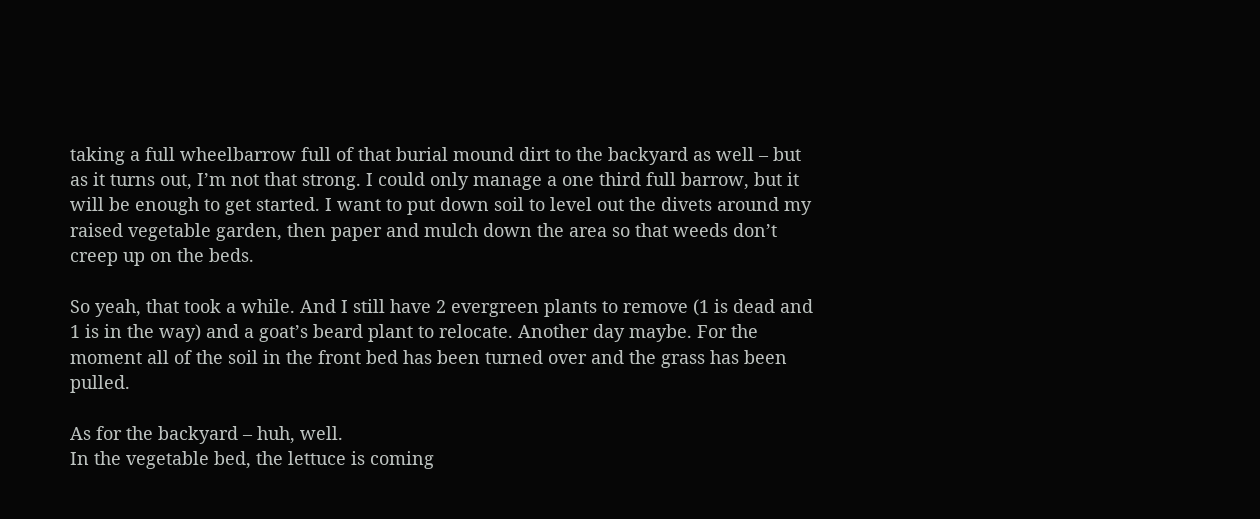taking a full wheelbarrow full of that burial mound dirt to the backyard as well – but as it turns out, I’m not that strong. I could only manage a one third full barrow, but it will be enough to get started. I want to put down soil to level out the divets around my raised vegetable garden, then paper and mulch down the area so that weeds don’t creep up on the beds.

So yeah, that took a while. And I still have 2 evergreen plants to remove (1 is dead and 1 is in the way) and a goat’s beard plant to relocate. Another day maybe. For the moment all of the soil in the front bed has been turned over and the grass has been pulled.

As for the backyard – huh, well.
In the vegetable bed, the lettuce is coming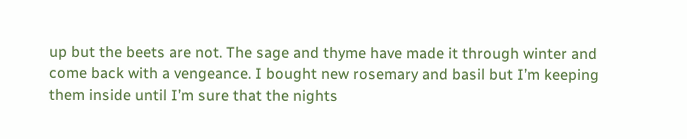up but the beets are not. The sage and thyme have made it through winter and come back with a vengeance. I bought new rosemary and basil but I’m keeping them inside until I’m sure that the nights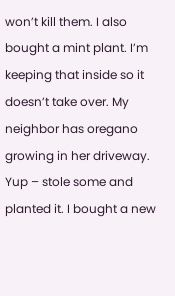won’t kill them. I also bought a mint plant. I’m keeping that inside so it doesn’t take over. My neighbor has oregano growing in her driveway. Yup – stole some and planted it. I bought a new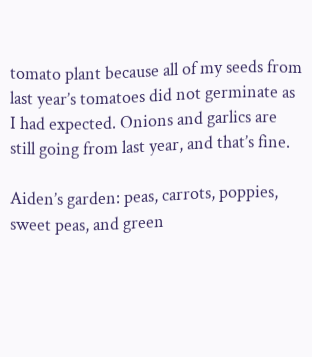tomato plant because all of my seeds from last year’s tomatoes did not germinate as I had expected. Onions and garlics are still going from last year, and that’s fine.

Aiden’s garden: peas, carrots, poppies, sweet peas, and green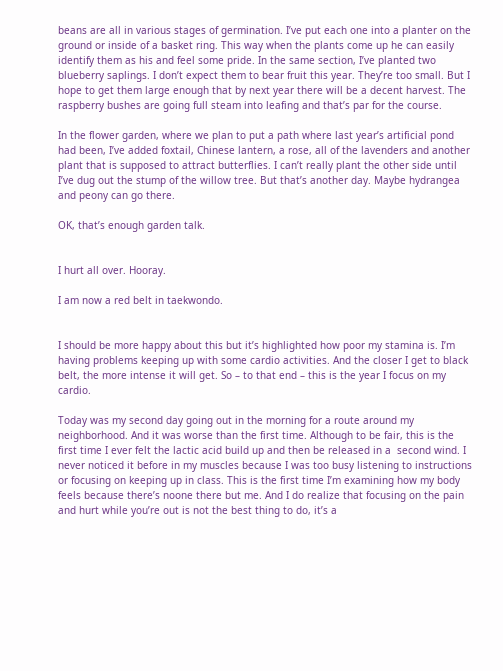beans are all in various stages of germination. I’ve put each one into a planter on the ground or inside of a basket ring. This way when the plants come up he can easily identify them as his and feel some pride. In the same section, I’ve planted two blueberry saplings. I don’t expect them to bear fruit this year. They’re too small. But I hope to get them large enough that by next year there will be a decent harvest. The raspberry bushes are going full steam into leafing and that’s par for the course.

In the flower garden, where we plan to put a path where last year’s artificial pond had been, I’ve added foxtail, Chinese lantern, a rose, all of the lavenders and another plant that is supposed to attract butterflies. I can’t really plant the other side until I’ve dug out the stump of the willow tree. But that’s another day. Maybe hydrangea and peony can go there.

OK, that’s enough garden talk.


I hurt all over. Hooray.

I am now a red belt in taekwondo.


I should be more happy about this but it’s highlighted how poor my stamina is. I’m having problems keeping up with some cardio activities. And the closer I get to black belt, the more intense it will get. So – to that end – this is the year I focus on my cardio.

Today was my second day going out in the morning for a route around my neighborhood. And it was worse than the first time. Although to be fair, this is the first time I ever felt the lactic acid build up and then be released in a  second wind. I never noticed it before in my muscles because I was too busy listening to instructions or focusing on keeping up in class. This is the first time I’m examining how my body feels because there’s noone there but me. And I do realize that focusing on the pain and hurt while you’re out is not the best thing to do, it’s a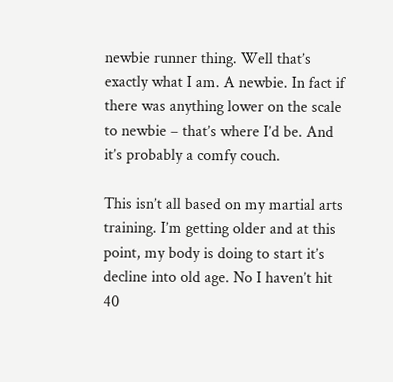newbie runner thing. Well that’s exactly what I am. A newbie. In fact if there was anything lower on the scale to newbie – that’s where I’d be. And it’s probably a comfy couch.

This isn’t all based on my martial arts training. I’m getting older and at this point, my body is doing to start it’s decline into old age. No I haven’t hit 40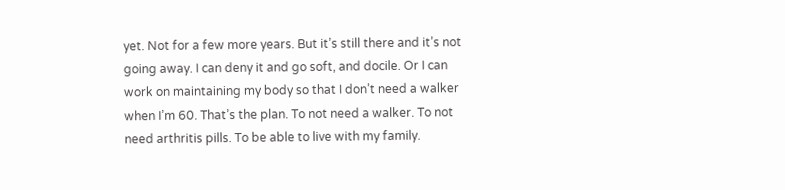yet. Not for a few more years. But it’s still there and it’s not going away. I can deny it and go soft, and docile. Or I can  work on maintaining my body so that I don’t need a walker when I’m 60. That’s the plan. To not need a walker. To not need arthritis pills. To be able to live with my family.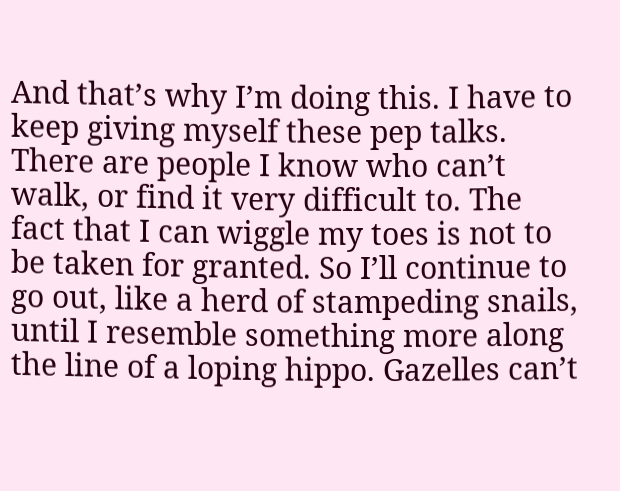And that’s why I’m doing this. I have to keep giving myself these pep talks. There are people I know who can’t walk, or find it very difficult to. The fact that I can wiggle my toes is not to be taken for granted. So I’ll continue to go out, like a herd of stampeding snails, until I resemble something more along the line of a loping hippo. Gazelles can’t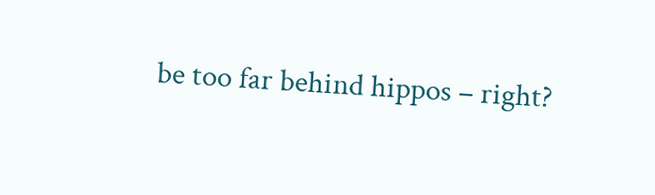be too far behind hippos – right?